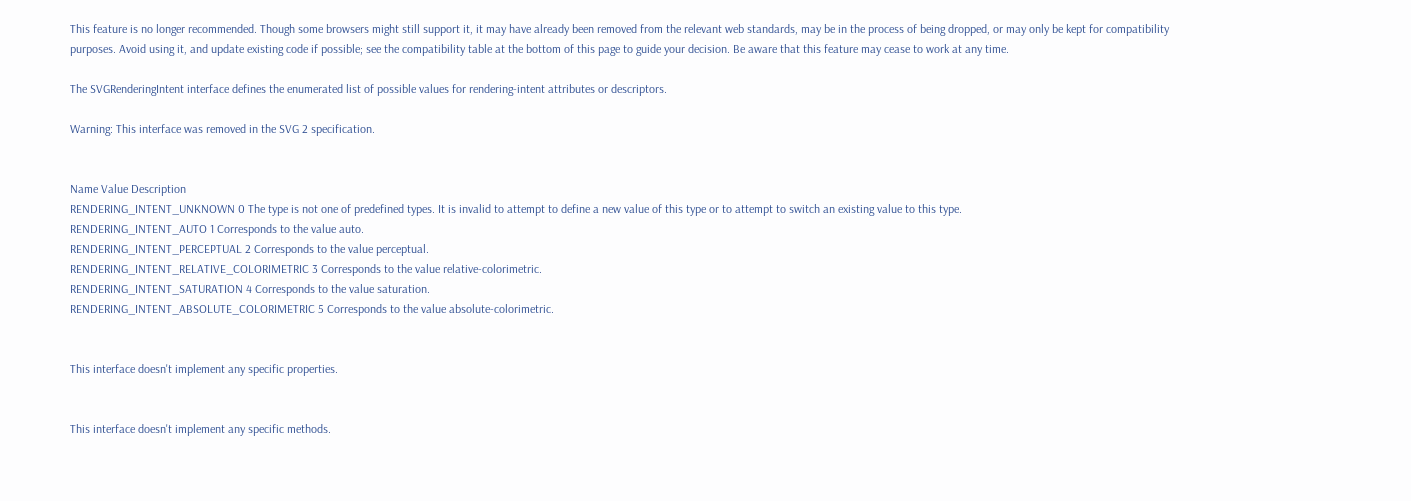This feature is no longer recommended. Though some browsers might still support it, it may have already been removed from the relevant web standards, may be in the process of being dropped, or may only be kept for compatibility purposes. Avoid using it, and update existing code if possible; see the compatibility table at the bottom of this page to guide your decision. Be aware that this feature may cease to work at any time.

The SVGRenderingIntent interface defines the enumerated list of possible values for rendering-intent attributes or descriptors.

Warning: This interface was removed in the SVG 2 specification.


Name Value Description
RENDERING_INTENT_UNKNOWN 0 The type is not one of predefined types. It is invalid to attempt to define a new value of this type or to attempt to switch an existing value to this type.
RENDERING_INTENT_AUTO 1 Corresponds to the value auto.
RENDERING_INTENT_PERCEPTUAL 2 Corresponds to the value perceptual.
RENDERING_INTENT_RELATIVE_COLORIMETRIC 3 Corresponds to the value relative-colorimetric.
RENDERING_INTENT_SATURATION 4 Corresponds to the value saturation.
RENDERING_INTENT_ABSOLUTE_COLORIMETRIC 5 Corresponds to the value absolute-colorimetric.


This interface doesn't implement any specific properties.


This interface doesn't implement any specific methods.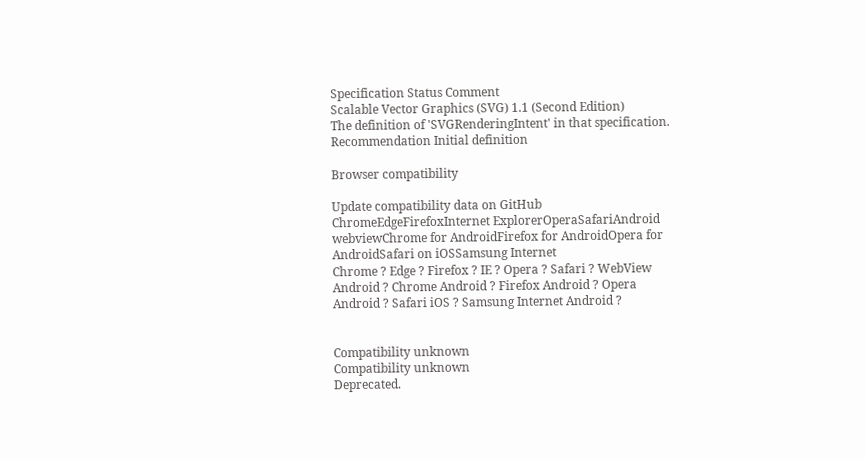Specification Status Comment
Scalable Vector Graphics (SVG) 1.1 (Second Edition)
The definition of 'SVGRenderingIntent' in that specification.
Recommendation Initial definition

Browser compatibility

Update compatibility data on GitHub
ChromeEdgeFirefoxInternet ExplorerOperaSafariAndroid webviewChrome for AndroidFirefox for AndroidOpera for AndroidSafari on iOSSamsung Internet
Chrome ? Edge ? Firefox ? IE ? Opera ? Safari ? WebView Android ? Chrome Android ? Firefox Android ? Opera Android ? Safari iOS ? Samsung Internet Android ?


Compatibility unknown
Compatibility unknown
Deprecated.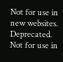Not for use in new websites.
Deprecated. Not for use in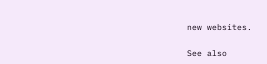new websites.

See also